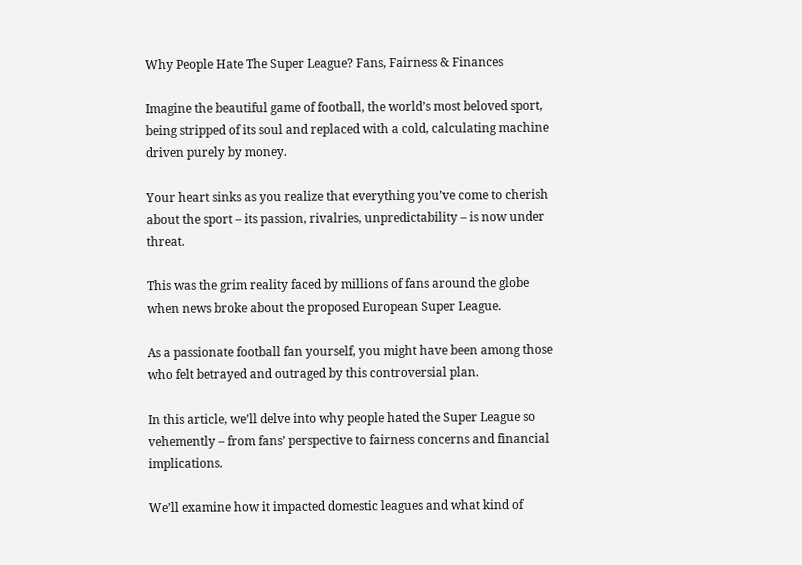Why People Hate The Super League? Fans, Fairness & Finances

Imagine the beautiful game of football, the world’s most beloved sport, being stripped of its soul and replaced with a cold, calculating machine driven purely by money.

Your heart sinks as you realize that everything you’ve come to cherish about the sport – its passion, rivalries, unpredictability – is now under threat.

This was the grim reality faced by millions of fans around the globe when news broke about the proposed European Super League.

As a passionate football fan yourself, you might have been among those who felt betrayed and outraged by this controversial plan.

In this article, we’ll delve into why people hated the Super League so vehemently – from fans’ perspective to fairness concerns and financial implications.

We’ll examine how it impacted domestic leagues and what kind of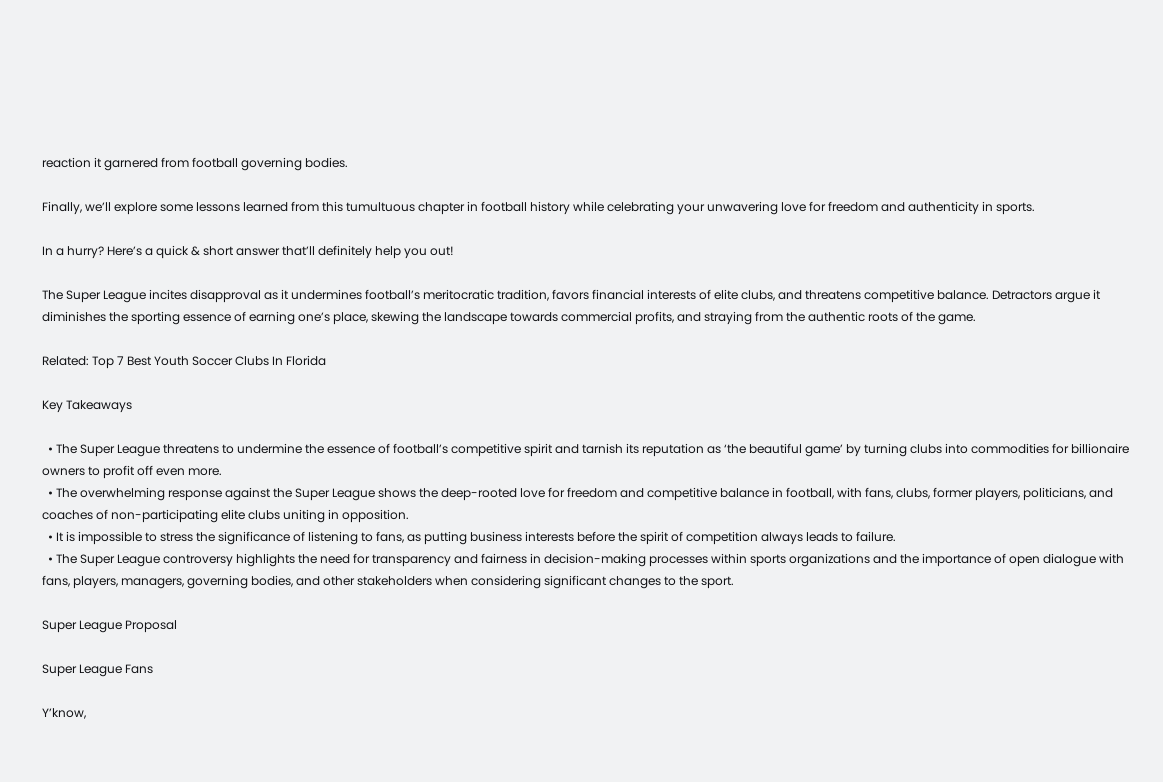reaction it garnered from football governing bodies.

Finally, we’ll explore some lessons learned from this tumultuous chapter in football history while celebrating your unwavering love for freedom and authenticity in sports.

In a hurry? Here’s a quick & short answer that’ll definitely help you out!

The Super League incites disapproval as it undermines football’s meritocratic tradition, favors financial interests of elite clubs, and threatens competitive balance. Detractors argue it diminishes the sporting essence of earning one’s place, skewing the landscape towards commercial profits, and straying from the authentic roots of the game.

Related: Top 7 Best Youth Soccer Clubs In Florida

Key Takeaways

  • The Super League threatens to undermine the essence of football’s competitive spirit and tarnish its reputation as ‘the beautiful game’ by turning clubs into commodities for billionaire owners to profit off even more.
  • The overwhelming response against the Super League shows the deep-rooted love for freedom and competitive balance in football, with fans, clubs, former players, politicians, and coaches of non-participating elite clubs uniting in opposition.
  • It is impossible to stress the significance of listening to fans, as putting business interests before the spirit of competition always leads to failure.
  • The Super League controversy highlights the need for transparency and fairness in decision-making processes within sports organizations and the importance of open dialogue with fans, players, managers, governing bodies, and other stakeholders when considering significant changes to the sport.

Super League Proposal

Super League Fans

Y’know,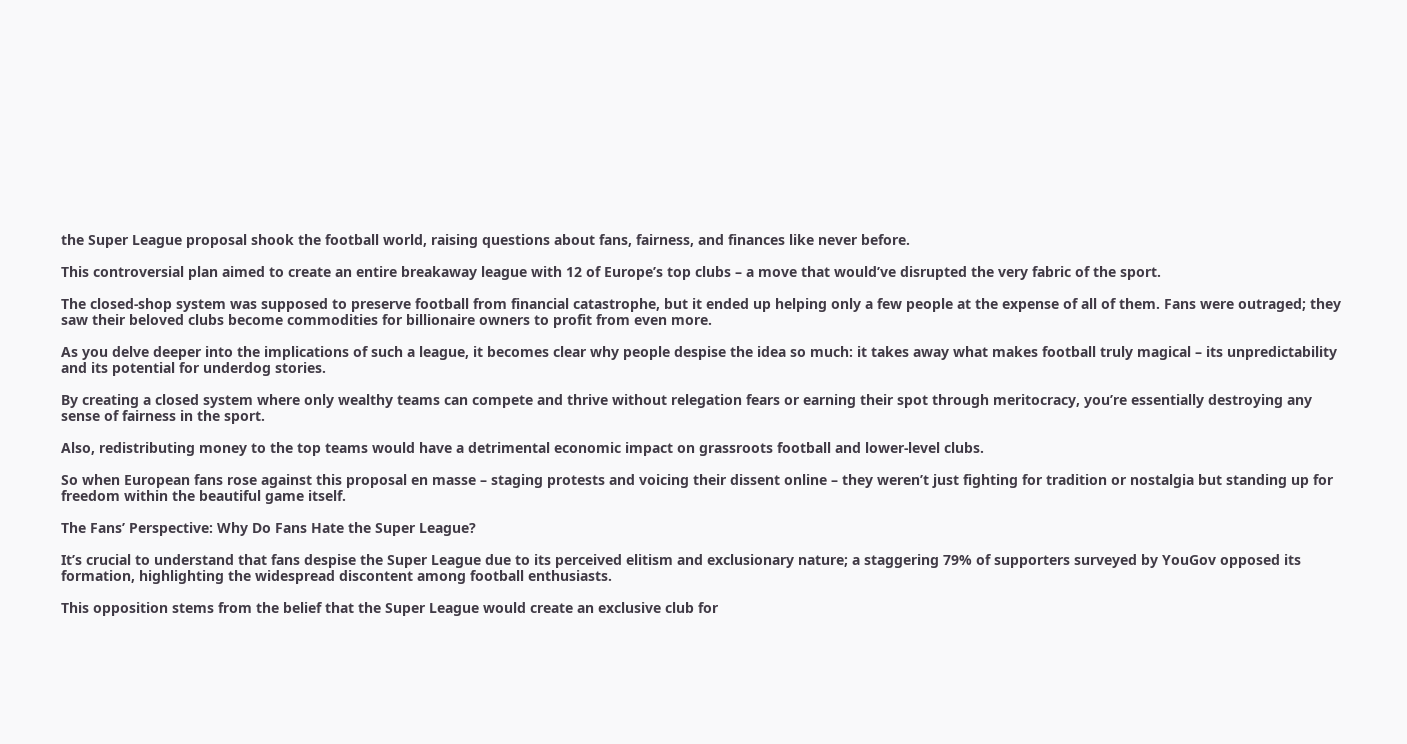the Super League proposal shook the football world, raising questions about fans, fairness, and finances like never before.

This controversial plan aimed to create an entire breakaway league with 12 of Europe’s top clubs – a move that would’ve disrupted the very fabric of the sport.

The closed-shop system was supposed to preserve football from financial catastrophe, but it ended up helping only a few people at the expense of all of them. Fans were outraged; they saw their beloved clubs become commodities for billionaire owners to profit from even more.

As you delve deeper into the implications of such a league, it becomes clear why people despise the idea so much: it takes away what makes football truly magical – its unpredictability and its potential for underdog stories.

By creating a closed system where only wealthy teams can compete and thrive without relegation fears or earning their spot through meritocracy, you’re essentially destroying any sense of fairness in the sport.

Also, redistributing money to the top teams would have a detrimental economic impact on grassroots football and lower-level clubs.

So when European fans rose against this proposal en masse – staging protests and voicing their dissent online – they weren’t just fighting for tradition or nostalgia but standing up for freedom within the beautiful game itself.

The Fans’ Perspective: Why Do Fans Hate the Super League?

It’s crucial to understand that fans despise the Super League due to its perceived elitism and exclusionary nature; a staggering 79% of supporters surveyed by YouGov opposed its formation, highlighting the widespread discontent among football enthusiasts.

This opposition stems from the belief that the Super League would create an exclusive club for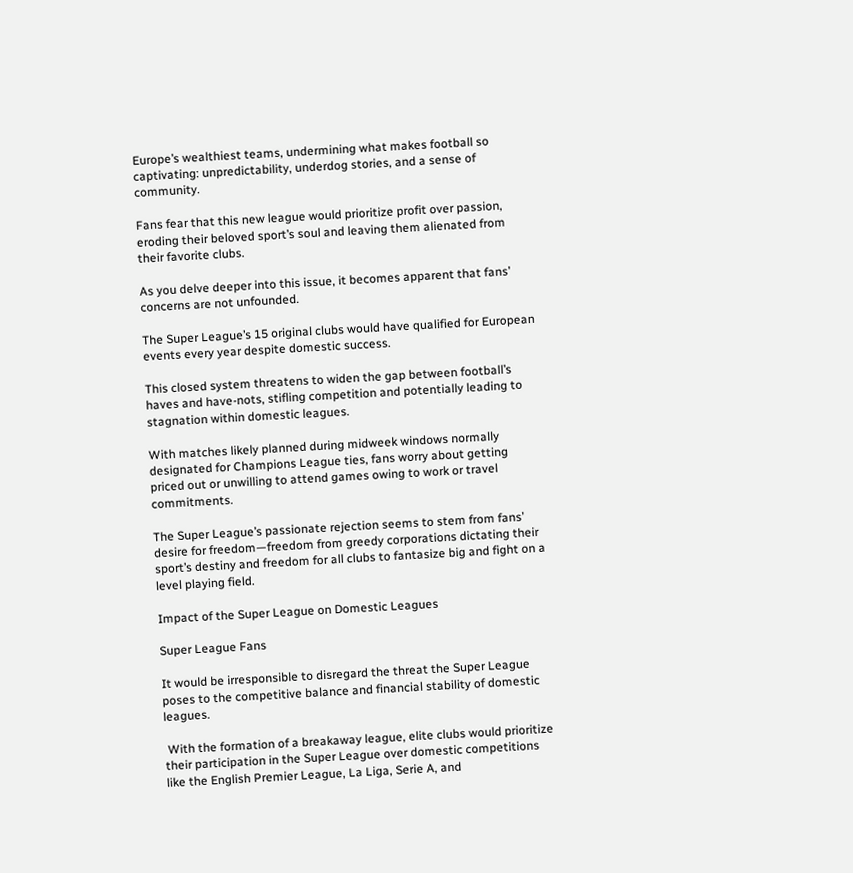Europe’s wealthiest teams, undermining what makes football so captivating: unpredictability, underdog stories, and a sense of community.

Fans fear that this new league would prioritize profit over passion, eroding their beloved sport’s soul and leaving them alienated from their favorite clubs.

As you delve deeper into this issue, it becomes apparent that fans’ concerns are not unfounded.

The Super League’s 15 original clubs would have qualified for European events every year despite domestic success.

This closed system threatens to widen the gap between football’s haves and have-nots, stifling competition and potentially leading to stagnation within domestic leagues.

With matches likely planned during midweek windows normally designated for Champions League ties, fans worry about getting priced out or unwilling to attend games owing to work or travel commitments.

The Super League’s passionate rejection seems to stem from fans’ desire for freedom—freedom from greedy corporations dictating their sport’s destiny and freedom for all clubs to fantasize big and fight on a level playing field.

Impact of the Super League on Domestic Leagues

Super League Fans

It would be irresponsible to disregard the threat the Super League poses to the competitive balance and financial stability of domestic leagues.

 With the formation of a breakaway league, elite clubs would prioritize their participation in the Super League over domestic competitions like the English Premier League, La Liga, Serie A, and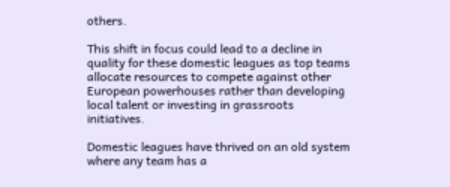others.

This shift in focus could lead to a decline in quality for these domestic leagues as top teams allocate resources to compete against other European powerhouses rather than developing local talent or investing in grassroots initiatives.

Domestic leagues have thrived on an old system where any team has a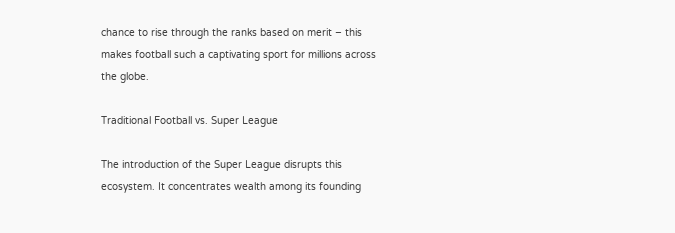chance to rise through the ranks based on merit – this makes football such a captivating sport for millions across the globe.

Traditional Football vs. Super League

The introduction of the Super League disrupts this ecosystem. It concentrates wealth among its founding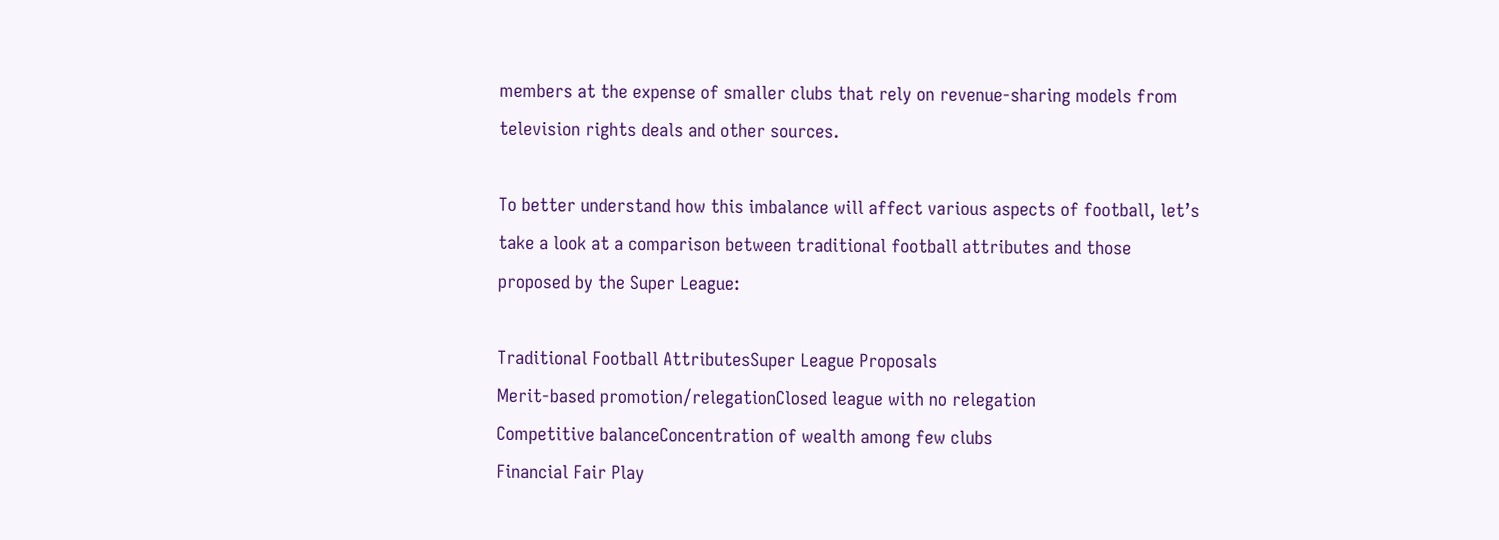members at the expense of smaller clubs that rely on revenue-sharing models from television rights deals and other sources.

To better understand how this imbalance will affect various aspects of football, let’s take a look at a comparison between traditional football attributes and those proposed by the Super League:

Traditional Football AttributesSuper League Proposals
Merit-based promotion/relegationClosed league with no relegation
Competitive balanceConcentration of wealth among few clubs
Financial Fair Play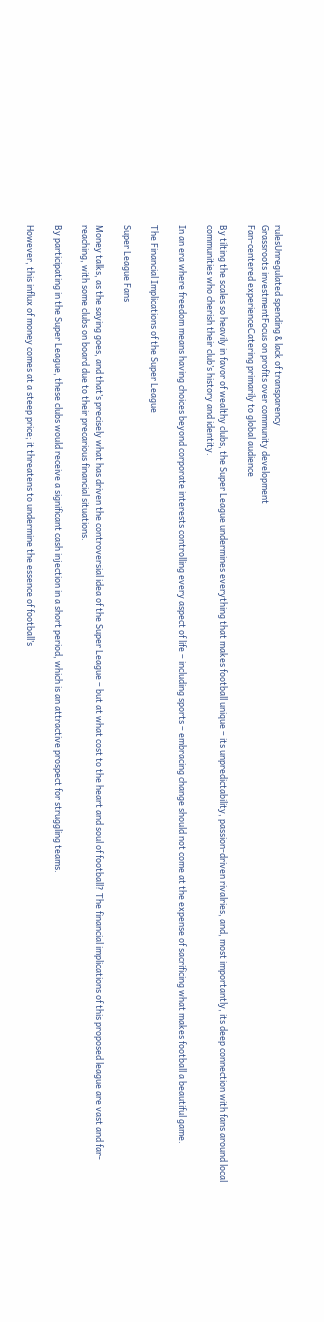rulesUnregulated spending & lack of transparency
Grassroots investmentFocus on profits over community development
Fan-centered experienceCatering primarily to global audience

By tilting the scales so heavily in favor of wealthy clubs, the Super League undermines everything that makes football unique – its unpredictability, passion-driven rivalries, and, most importantly, its deep connection with fans around local communities who cherish their club’s history and identity.

In an era where freedom means having choices beyond corporate interests controlling every aspect of life – including sports – embracing change should not come at the expense of sacrificing what makes football a beautiful game.

The Financial Implications of the Super League

Super League Fans

Money talks, as the saying goes, and that’s precisely what has driven the controversial idea of the Super League – but at what cost to the heart and soul of football? The financial implications of this proposed league are vast and far-reaching, with some clubs on board due to their precarious financial situations.

By participating in the Super League, these clubs would receive a significant cash injection in a short period, which is an attractive prospect for struggling teams.

However, this influx of money comes at a steep price; it threatens to undermine the essence of football’s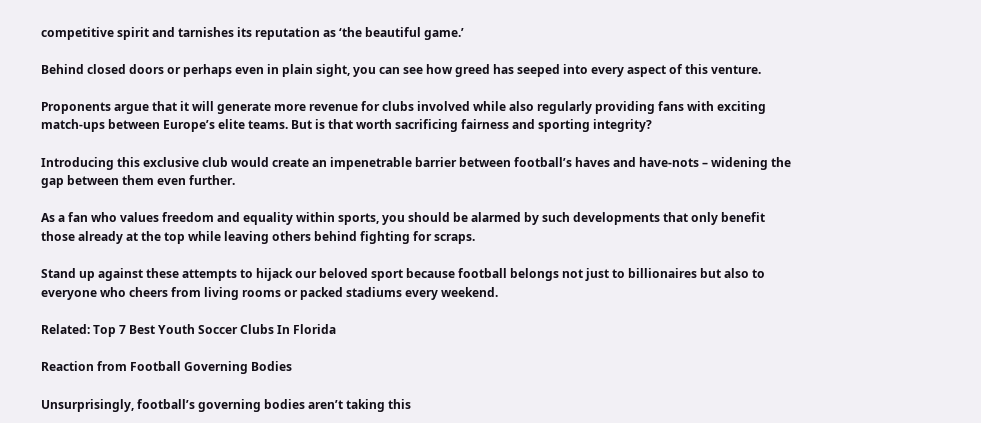competitive spirit and tarnishes its reputation as ‘the beautiful game.’

Behind closed doors or perhaps even in plain sight, you can see how greed has seeped into every aspect of this venture.

Proponents argue that it will generate more revenue for clubs involved while also regularly providing fans with exciting match-ups between Europe’s elite teams. But is that worth sacrificing fairness and sporting integrity?

Introducing this exclusive club would create an impenetrable barrier between football’s haves and have-nots – widening the gap between them even further.

As a fan who values freedom and equality within sports, you should be alarmed by such developments that only benefit those already at the top while leaving others behind fighting for scraps.

Stand up against these attempts to hijack our beloved sport because football belongs not just to billionaires but also to everyone who cheers from living rooms or packed stadiums every weekend.

Related: Top 7 Best Youth Soccer Clubs In Florida

Reaction from Football Governing Bodies

Unsurprisingly, football’s governing bodies aren’t taking this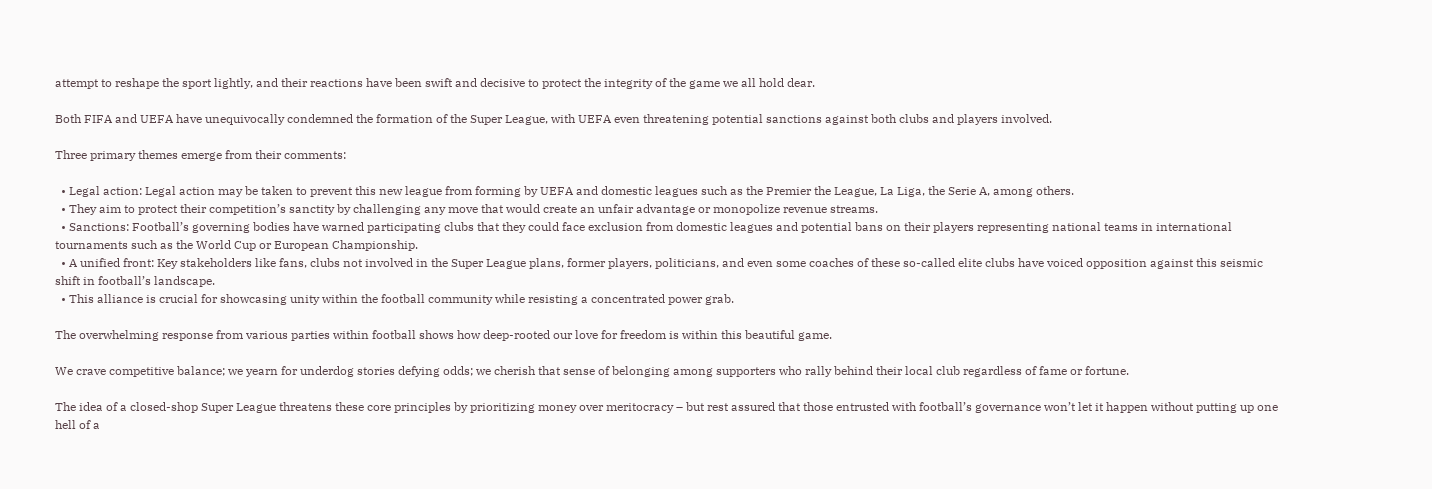attempt to reshape the sport lightly, and their reactions have been swift and decisive to protect the integrity of the game we all hold dear.

Both FIFA and UEFA have unequivocally condemned the formation of the Super League, with UEFA even threatening potential sanctions against both clubs and players involved.

Three primary themes emerge from their comments:

  • Legal action: Legal action may be taken to prevent this new league from forming by UEFA and domestic leagues such as the Premier the League, La Liga, the Serie A, among others.
  • They aim to protect their competition’s sanctity by challenging any move that would create an unfair advantage or monopolize revenue streams.
  • Sanctions: Football’s governing bodies have warned participating clubs that they could face exclusion from domestic leagues and potential bans on their players representing national teams in international tournaments such as the World Cup or European Championship.
  • A unified front: Key stakeholders like fans, clubs not involved in the Super League plans, former players, politicians, and even some coaches of these so-called elite clubs have voiced opposition against this seismic shift in football’s landscape.
  • This alliance is crucial for showcasing unity within the football community while resisting a concentrated power grab.

The overwhelming response from various parties within football shows how deep-rooted our love for freedom is within this beautiful game.

We crave competitive balance; we yearn for underdog stories defying odds; we cherish that sense of belonging among supporters who rally behind their local club regardless of fame or fortune.

The idea of a closed-shop Super League threatens these core principles by prioritizing money over meritocracy – but rest assured that those entrusted with football’s governance won’t let it happen without putting up one hell of a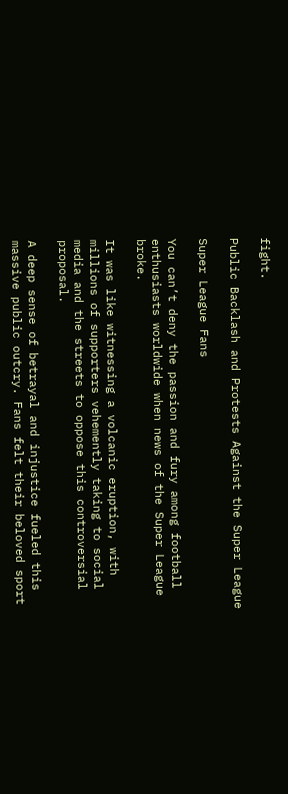fight.

Public Backlash and Protests Against the Super League

Super League Fans

You can’t deny the passion and fury among football enthusiasts worldwide when news of the Super League broke.

It was like witnessing a volcanic eruption, with millions of supporters vehemently taking to social media and the streets to oppose this controversial proposal.

A deep sense of betrayal and injustice fueled this massive public outcry. Fans felt their beloved sport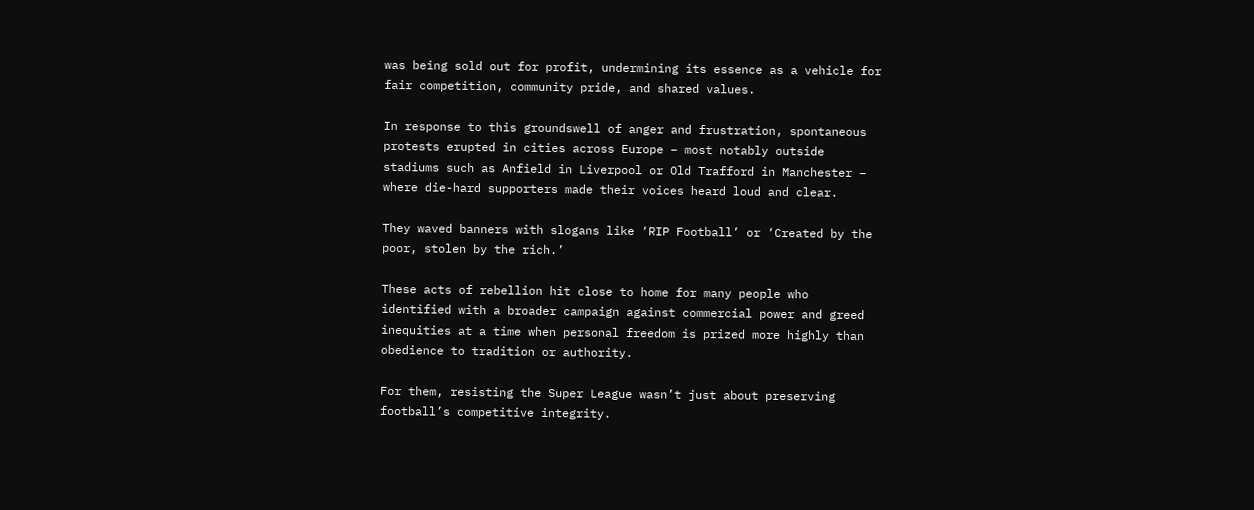was being sold out for profit, undermining its essence as a vehicle for fair competition, community pride, and shared values.

In response to this groundswell of anger and frustration, spontaneous protests erupted in cities across Europe – most notably outside stadiums such as Anfield in Liverpool or Old Trafford in Manchester – where die-hard supporters made their voices heard loud and clear.

They waved banners with slogans like ‘RIP Football’ or ‘Created by the poor, stolen by the rich.’

These acts of rebellion hit close to home for many people who identified with a broader campaign against commercial power and greed inequities at a time when personal freedom is prized more highly than obedience to tradition or authority.

For them, resisting the Super League wasn’t just about preserving football’s competitive integrity.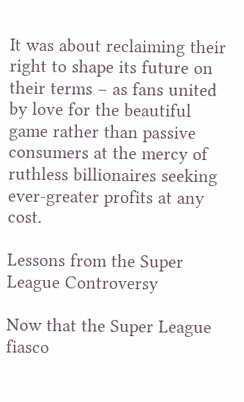It was about reclaiming their right to shape its future on their terms – as fans united by love for the beautiful game rather than passive consumers at the mercy of ruthless billionaires seeking ever-greater profits at any cost.

Lessons from the Super League Controversy

Now that the Super League fiasco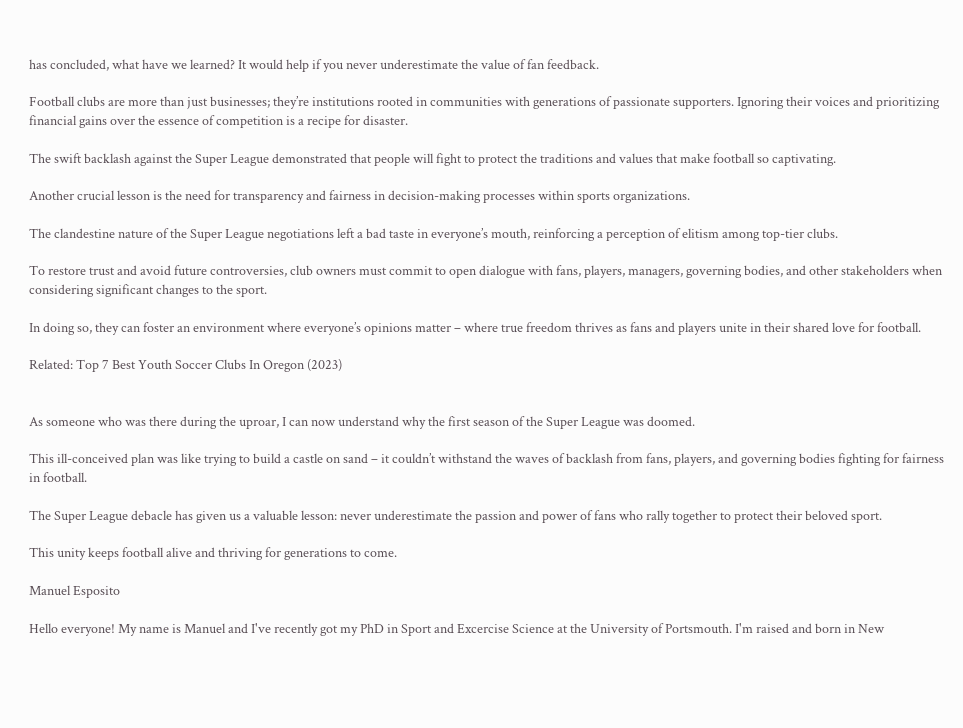has concluded, what have we learned? It would help if you never underestimate the value of fan feedback.

Football clubs are more than just businesses; they’re institutions rooted in communities with generations of passionate supporters. Ignoring their voices and prioritizing financial gains over the essence of competition is a recipe for disaster.

The swift backlash against the Super League demonstrated that people will fight to protect the traditions and values that make football so captivating.

Another crucial lesson is the need for transparency and fairness in decision-making processes within sports organizations.

The clandestine nature of the Super League negotiations left a bad taste in everyone’s mouth, reinforcing a perception of elitism among top-tier clubs.

To restore trust and avoid future controversies, club owners must commit to open dialogue with fans, players, managers, governing bodies, and other stakeholders when considering significant changes to the sport.

In doing so, they can foster an environment where everyone’s opinions matter – where true freedom thrives as fans and players unite in their shared love for football.

Related: Top 7 Best Youth Soccer Clubs In Oregon (2023)


As someone who was there during the uproar, I can now understand why the first season of the Super League was doomed.

This ill-conceived plan was like trying to build a castle on sand – it couldn’t withstand the waves of backlash from fans, players, and governing bodies fighting for fairness in football.

The Super League debacle has given us a valuable lesson: never underestimate the passion and power of fans who rally together to protect their beloved sport.

This unity keeps football alive and thriving for generations to come.

Manuel Esposito

Hello everyone! My name is Manuel and I've recently got my PhD in Sport and Excercise Science at the University of Portsmouth. I'm raised and born in New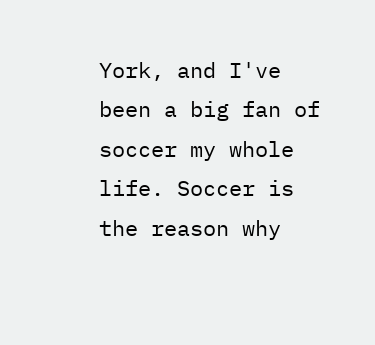York, and I've been a big fan of soccer my whole life. Soccer is the reason why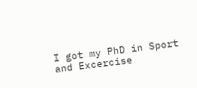I got my PhD in Sport and Excercise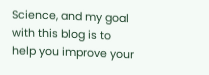Science, and my goal with this blog is to help you improve your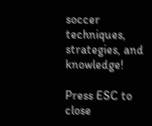soccer techniques, strategies, and knowledge!

Press ESC to close